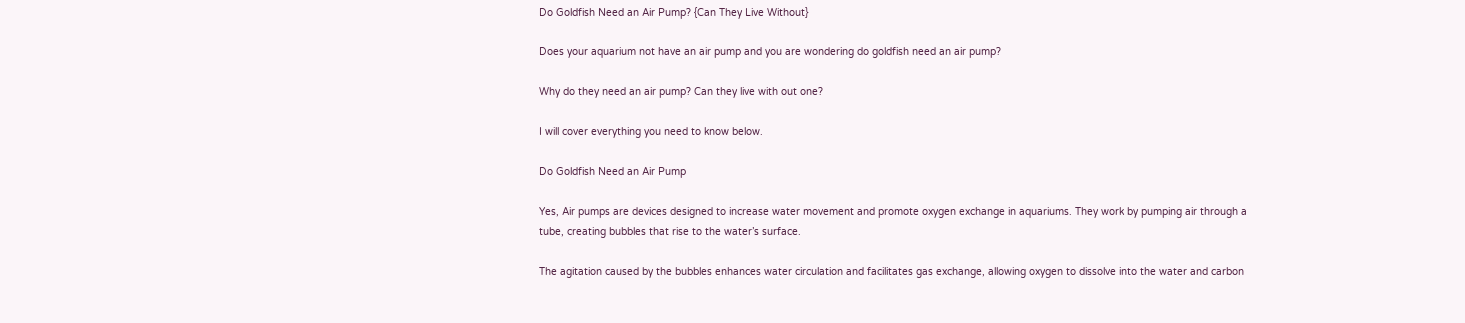Do Goldfish Need an Air Pump? {Can They Live Without}

Does your aquarium not have an air pump and you are wondering do goldfish need an air pump?

Why do they need an air pump? Can they live with out one?

I will cover everything you need to know below.

Do Goldfish Need an Air Pump

Yes, Air pumps are devices designed to increase water movement and promote oxygen exchange in aquariums. They work by pumping air through a tube, creating bubbles that rise to the water’s surface.

The agitation caused by the bubbles enhances water circulation and facilitates gas exchange, allowing oxygen to dissolve into the water and carbon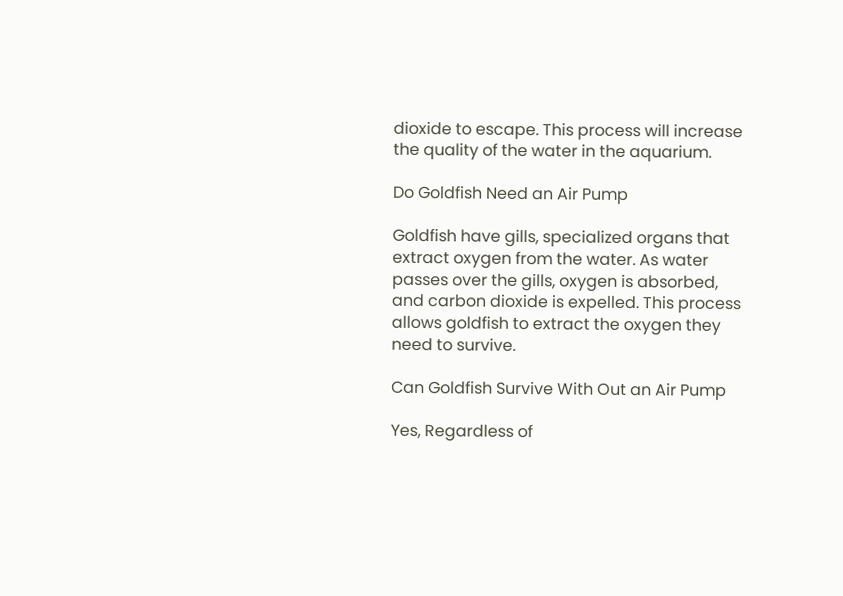dioxide to escape. This process will increase the quality of the water in the aquarium.

Do Goldfish Need an Air Pump

Goldfish have gills, specialized organs that extract oxygen from the water. As water passes over the gills, oxygen is absorbed, and carbon dioxide is expelled. This process allows goldfish to extract the oxygen they need to survive.

Can Goldfish Survive With Out an Air Pump

Yes, Regardless of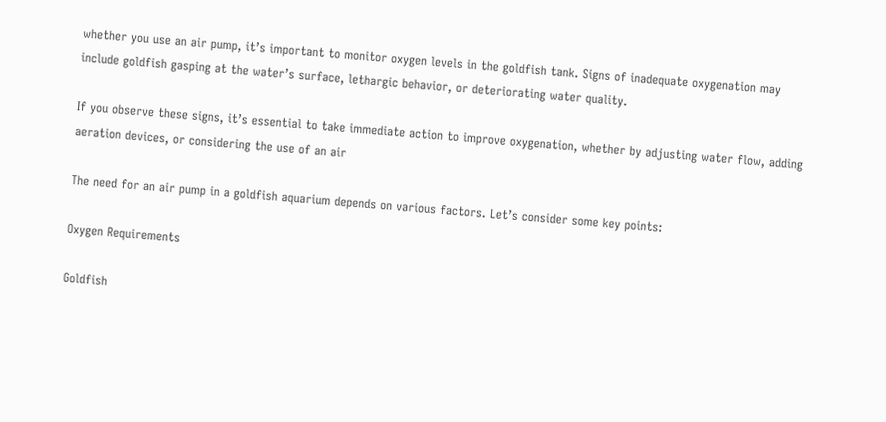whether you use an air pump, it’s important to monitor oxygen levels in the goldfish tank. Signs of inadequate oxygenation may include goldfish gasping at the water’s surface, lethargic behavior, or deteriorating water quality.

If you observe these signs, it’s essential to take immediate action to improve oxygenation, whether by adjusting water flow, adding aeration devices, or considering the use of an air

The need for an air pump in a goldfish aquarium depends on various factors. Let’s consider some key points:

Oxygen Requirements

Goldfish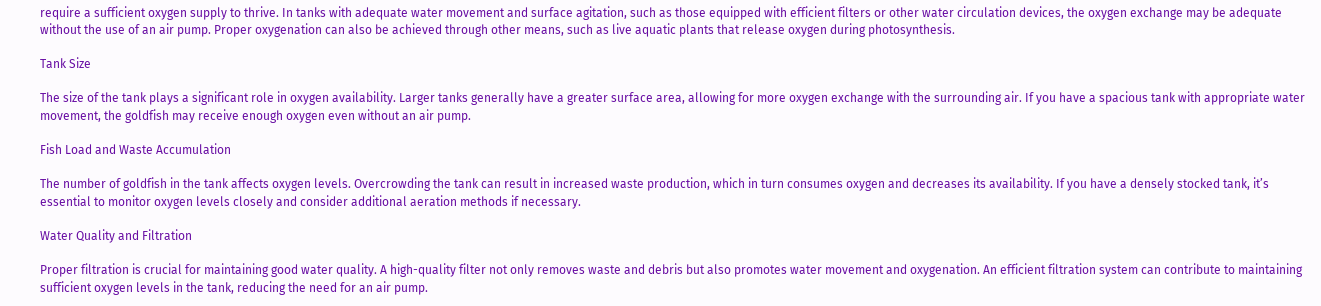require a sufficient oxygen supply to thrive. In tanks with adequate water movement and surface agitation, such as those equipped with efficient filters or other water circulation devices, the oxygen exchange may be adequate without the use of an air pump. Proper oxygenation can also be achieved through other means, such as live aquatic plants that release oxygen during photosynthesis.

Tank Size

The size of the tank plays a significant role in oxygen availability. Larger tanks generally have a greater surface area, allowing for more oxygen exchange with the surrounding air. If you have a spacious tank with appropriate water movement, the goldfish may receive enough oxygen even without an air pump.

Fish Load and Waste Accumulation

The number of goldfish in the tank affects oxygen levels. Overcrowding the tank can result in increased waste production, which in turn consumes oxygen and decreases its availability. If you have a densely stocked tank, it’s essential to monitor oxygen levels closely and consider additional aeration methods if necessary.

Water Quality and Filtration

Proper filtration is crucial for maintaining good water quality. A high-quality filter not only removes waste and debris but also promotes water movement and oxygenation. An efficient filtration system can contribute to maintaining sufficient oxygen levels in the tank, reducing the need for an air pump.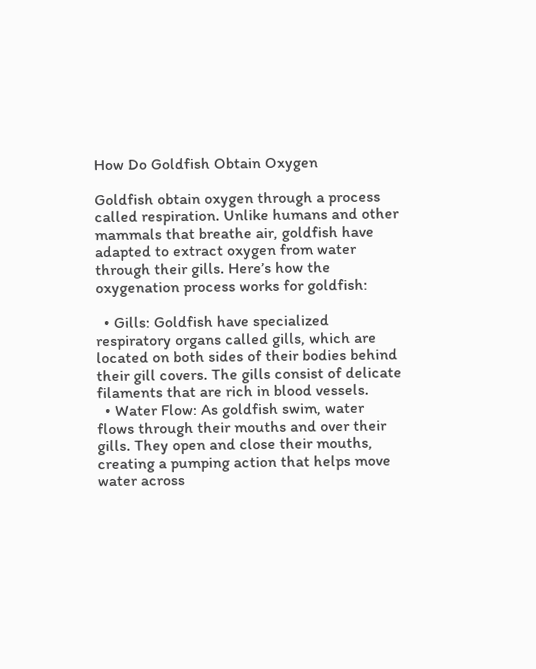How Do Goldfish Obtain Oxygen

Goldfish obtain oxygen through a process called respiration. Unlike humans and other mammals that breathe air, goldfish have adapted to extract oxygen from water through their gills. Here’s how the oxygenation process works for goldfish:

  • Gills: Goldfish have specialized respiratory organs called gills, which are located on both sides of their bodies behind their gill covers. The gills consist of delicate filaments that are rich in blood vessels.
  • Water Flow: As goldfish swim, water flows through their mouths and over their gills. They open and close their mouths, creating a pumping action that helps move water across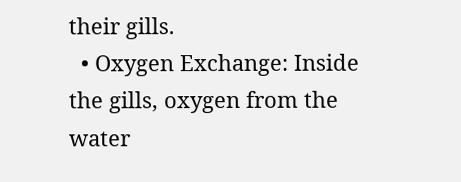their gills.
  • Oxygen Exchange: Inside the gills, oxygen from the water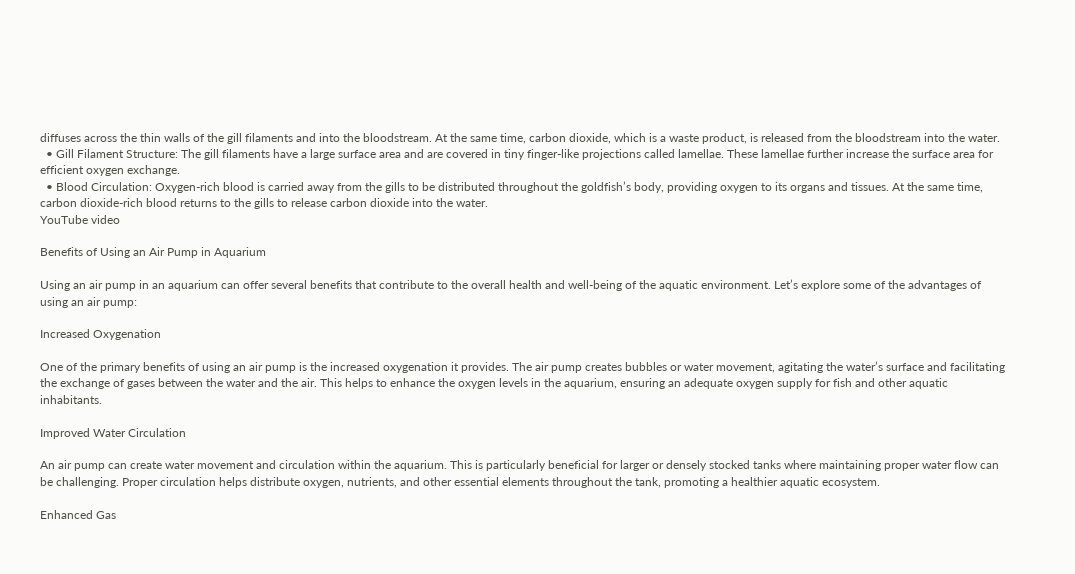diffuses across the thin walls of the gill filaments and into the bloodstream. At the same time, carbon dioxide, which is a waste product, is released from the bloodstream into the water.
  • Gill Filament Structure: The gill filaments have a large surface area and are covered in tiny finger-like projections called lamellae. These lamellae further increase the surface area for efficient oxygen exchange.
  • Blood Circulation: Oxygen-rich blood is carried away from the gills to be distributed throughout the goldfish’s body, providing oxygen to its organs and tissues. At the same time, carbon dioxide-rich blood returns to the gills to release carbon dioxide into the water.
YouTube video

Benefits of Using an Air Pump in Aquarium

Using an air pump in an aquarium can offer several benefits that contribute to the overall health and well-being of the aquatic environment. Let’s explore some of the advantages of using an air pump:

Increased Oxygenation

One of the primary benefits of using an air pump is the increased oxygenation it provides. The air pump creates bubbles or water movement, agitating the water’s surface and facilitating the exchange of gases between the water and the air. This helps to enhance the oxygen levels in the aquarium, ensuring an adequate oxygen supply for fish and other aquatic inhabitants.

Improved Water Circulation

An air pump can create water movement and circulation within the aquarium. This is particularly beneficial for larger or densely stocked tanks where maintaining proper water flow can be challenging. Proper circulation helps distribute oxygen, nutrients, and other essential elements throughout the tank, promoting a healthier aquatic ecosystem.

Enhanced Gas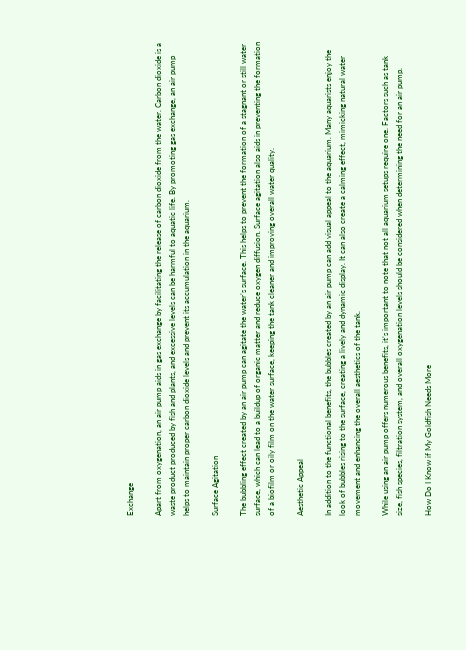Exchange

Apart from oxygenation, an air pump aids in gas exchange by facilitating the release of carbon dioxide from the water. Carbon dioxide is a waste product produced by fish and plants, and excessive levels can be harmful to aquatic life. By promoting gas exchange, an air pump helps to maintain proper carbon dioxide levels and prevent its accumulation in the aquarium.

Surface Agitation

The bubbling effect created by an air pump can agitate the water’s surface. This helps to prevent the formation of a stagnant or still water surface, which can lead to a buildup of organic matter and reduce oxygen diffusion. Surface agitation also aids in preventing the formation of a biofilm or oily film on the water surface, keeping the tank cleaner and improving overall water quality.

Aesthetic Appeal

In addition to the functional benefits, the bubbles created by an air pump can add visual appeal to the aquarium. Many aquarists enjoy the look of bubbles rising to the surface, creating a lively and dynamic display. It can also create a calming effect, mimicking natural water movement and enhancing the overall aesthetics of the tank.

While using an air pump offers numerous benefits, it’s important to note that not all aquarium setups require one. Factors such as tank size, fish species, filtration system, and overall oxygenation levels should be considered when determining the need for an air pump.

How Do I Know if My Goldfish Needs More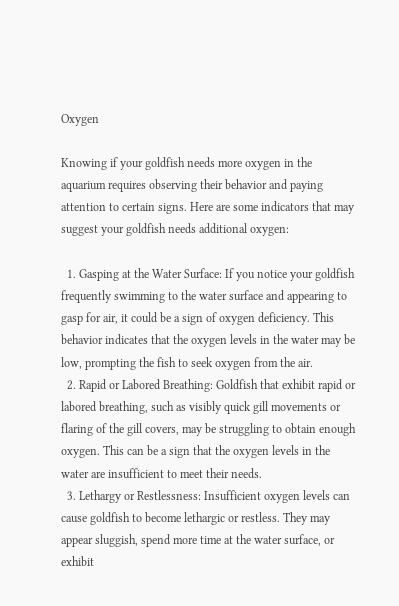Oxygen

Knowing if your goldfish needs more oxygen in the aquarium requires observing their behavior and paying attention to certain signs. Here are some indicators that may suggest your goldfish needs additional oxygen:

  1. Gasping at the Water Surface: If you notice your goldfish frequently swimming to the water surface and appearing to gasp for air, it could be a sign of oxygen deficiency. This behavior indicates that the oxygen levels in the water may be low, prompting the fish to seek oxygen from the air.
  2. Rapid or Labored Breathing: Goldfish that exhibit rapid or labored breathing, such as visibly quick gill movements or flaring of the gill covers, may be struggling to obtain enough oxygen. This can be a sign that the oxygen levels in the water are insufficient to meet their needs.
  3. Lethargy or Restlessness: Insufficient oxygen levels can cause goldfish to become lethargic or restless. They may appear sluggish, spend more time at the water surface, or exhibit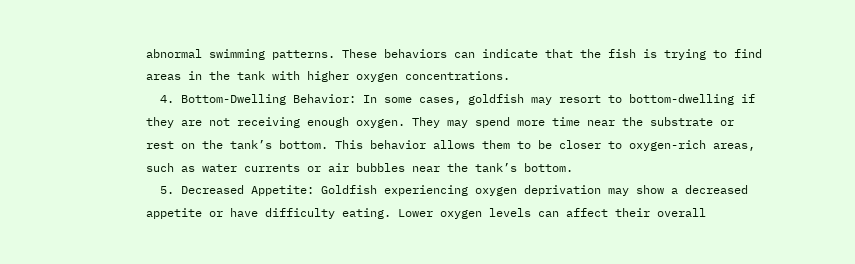abnormal swimming patterns. These behaviors can indicate that the fish is trying to find areas in the tank with higher oxygen concentrations.
  4. Bottom-Dwelling Behavior: In some cases, goldfish may resort to bottom-dwelling if they are not receiving enough oxygen. They may spend more time near the substrate or rest on the tank’s bottom. This behavior allows them to be closer to oxygen-rich areas, such as water currents or air bubbles near the tank’s bottom.
  5. Decreased Appetite: Goldfish experiencing oxygen deprivation may show a decreased appetite or have difficulty eating. Lower oxygen levels can affect their overall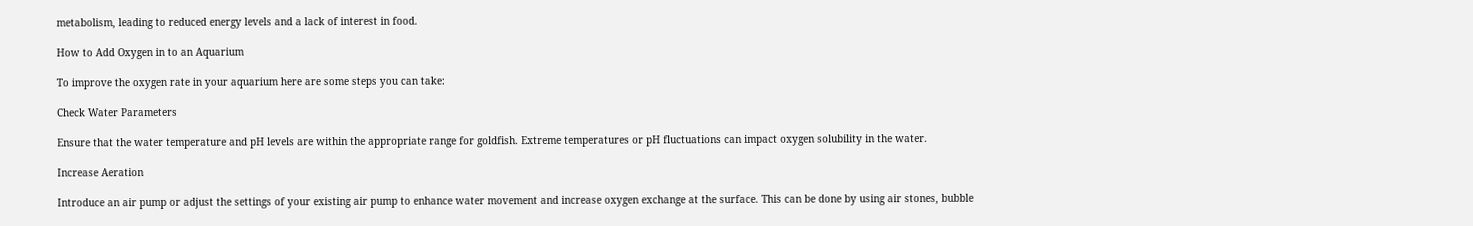metabolism, leading to reduced energy levels and a lack of interest in food.

How to Add Oxygen in to an Aquarium

To improve the oxygen rate in your aquarium here are some steps you can take:

Check Water Parameters

Ensure that the water temperature and pH levels are within the appropriate range for goldfish. Extreme temperatures or pH fluctuations can impact oxygen solubility in the water.

Increase Aeration

Introduce an air pump or adjust the settings of your existing air pump to enhance water movement and increase oxygen exchange at the surface. This can be done by using air stones, bubble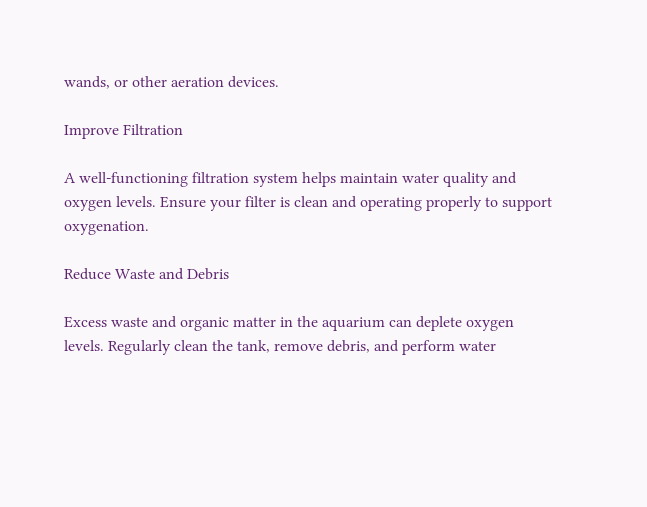wands, or other aeration devices.

Improve Filtration

A well-functioning filtration system helps maintain water quality and oxygen levels. Ensure your filter is clean and operating properly to support oxygenation.

Reduce Waste and Debris

Excess waste and organic matter in the aquarium can deplete oxygen levels. Regularly clean the tank, remove debris, and perform water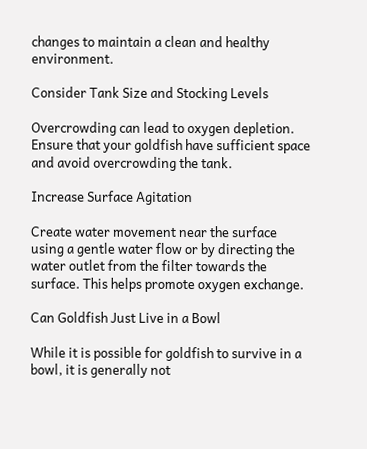changes to maintain a clean and healthy environment.

Consider Tank Size and Stocking Levels

Overcrowding can lead to oxygen depletion. Ensure that your goldfish have sufficient space and avoid overcrowding the tank.

Increase Surface Agitation

Create water movement near the surface using a gentle water flow or by directing the water outlet from the filter towards the surface. This helps promote oxygen exchange.

Can Goldfish Just Live in a Bowl

While it is possible for goldfish to survive in a bowl, it is generally not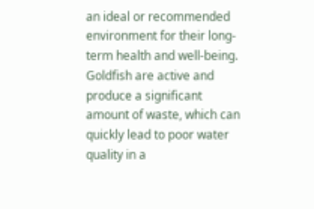an ideal or recommended environment for their long-term health and well-being. Goldfish are active and produce a significant amount of waste, which can quickly lead to poor water quality in a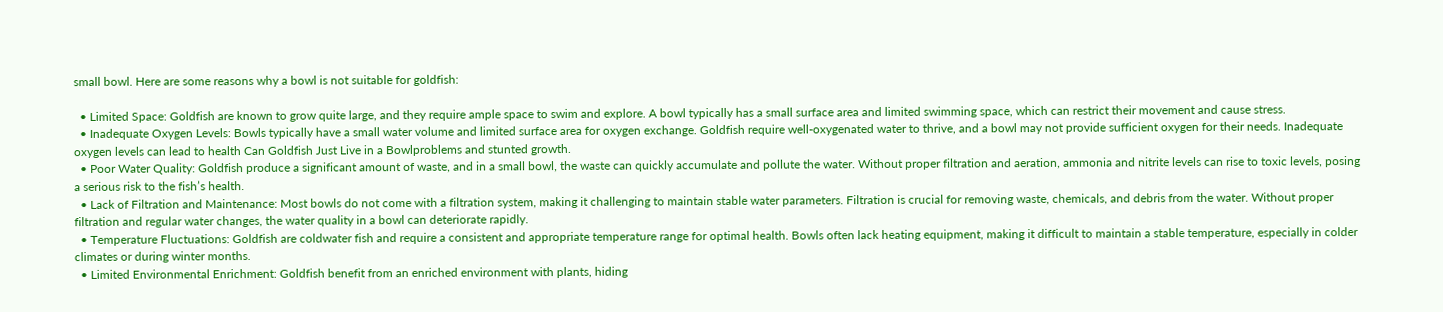small bowl. Here are some reasons why a bowl is not suitable for goldfish:

  • Limited Space: Goldfish are known to grow quite large, and they require ample space to swim and explore. A bowl typically has a small surface area and limited swimming space, which can restrict their movement and cause stress.
  • Inadequate Oxygen Levels: Bowls typically have a small water volume and limited surface area for oxygen exchange. Goldfish require well-oxygenated water to thrive, and a bowl may not provide sufficient oxygen for their needs. Inadequate oxygen levels can lead to health Can Goldfish Just Live in a Bowlproblems and stunted growth.
  • Poor Water Quality: Goldfish produce a significant amount of waste, and in a small bowl, the waste can quickly accumulate and pollute the water. Without proper filtration and aeration, ammonia and nitrite levels can rise to toxic levels, posing a serious risk to the fish’s health.
  • Lack of Filtration and Maintenance: Most bowls do not come with a filtration system, making it challenging to maintain stable water parameters. Filtration is crucial for removing waste, chemicals, and debris from the water. Without proper filtration and regular water changes, the water quality in a bowl can deteriorate rapidly.
  • Temperature Fluctuations: Goldfish are coldwater fish and require a consistent and appropriate temperature range for optimal health. Bowls often lack heating equipment, making it difficult to maintain a stable temperature, especially in colder climates or during winter months.
  • Limited Environmental Enrichment: Goldfish benefit from an enriched environment with plants, hiding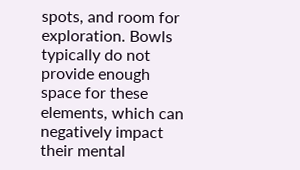spots, and room for exploration. Bowls typically do not provide enough space for these elements, which can negatively impact their mental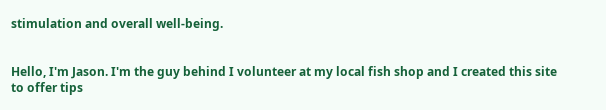stimulation and overall well-being.


Hello, I'm Jason. I'm the guy behind I volunteer at my local fish shop and I created this site to offer tips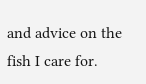and advice on the fish I care for.